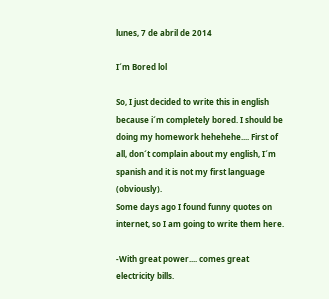lunes, 7 de abril de 2014

I´m Bored lol

So, I just decided to write this in english because i´m completely bored. I should be doing my homework hehehehe.... First of all, don´t complain about my english, I´m spanish and it is not my first language (obviously).
Some days ago I found funny quotes on internet, so I am going to write them here.

-With great power.... comes great electricity bills.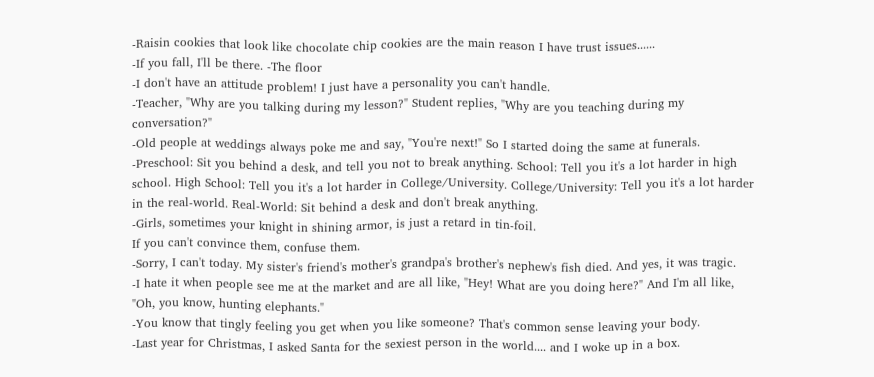-Raisin cookies that look like chocolate chip cookies are the main reason I have trust issues......
-If you fall, I'll be there. -The floor
-I don't have an attitude problem! I just have a personality you can't handle.
-Teacher, "Why are you talking during my lesson?" Student replies, "Why are you teaching during my conversation?"
-Old people at weddings always poke me and say, "You're next!" So I started doing the same at funerals.
-Preschool: Sit you behind a desk, and tell you not to break anything. School: Tell you it's a lot harder in high school. High School: Tell you it's a lot harder in College/University. College/University: Tell you it's a lot harder in the real-world. Real-World: Sit behind a desk and don't break anything.
-Girls, sometimes your knight in shining armor, is just a retard in tin-foil.
If you can't convince them, confuse them.
-Sorry, I can't today. My sister's friend's mother's grandpa's brother's nephew's fish died. And yes, it was tragic.
-I hate it when people see me at the market and are all like, "Hey! What are you doing here?" And I'm all like, "Oh, you know, hunting elephants."
-You know that tingly feeling you get when you like someone? That's common sense leaving your body.
-Last year for Christmas, I asked Santa for the sexiest person in the world.... and I woke up in a box.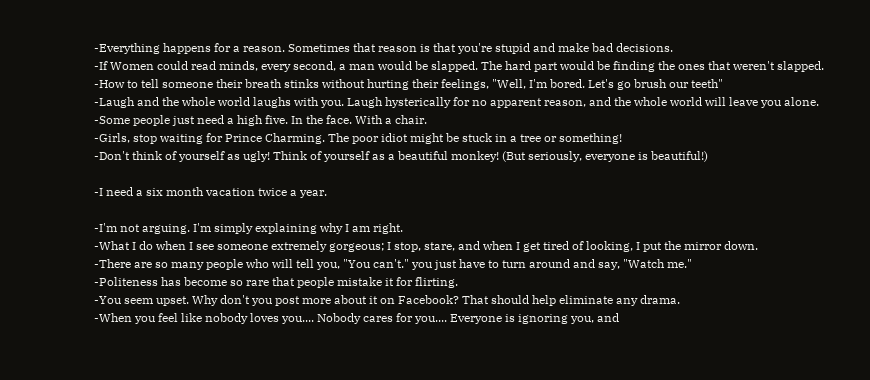-Everything happens for a reason. Sometimes that reason is that you're stupid and make bad decisions.
-If Women could read minds, every second, a man would be slapped. The hard part would be finding the ones that weren't slapped.
-How to tell someone their breath stinks without hurting their feelings, "Well, I'm bored. Let's go brush our teeth"
-Laugh and the whole world laughs with you. Laugh hysterically for no apparent reason, and the whole world will leave you alone.
-Some people just need a high five. In the face. With a chair.
-Girls, stop waiting for Prince Charming. The poor idiot might be stuck in a tree or something!
-Don't think of yourself as ugly! Think of yourself as a beautiful monkey! (But seriously, everyone is beautiful!)

-I need a six month vacation twice a year.

-I'm not arguing. I'm simply explaining why I am right.
-What I do when I see someone extremely gorgeous; I stop, stare, and when I get tired of looking, I put the mirror down.
-There are so many people who will tell you, "You can't." you just have to turn around and say, "Watch me."
-Politeness has become so rare that people mistake it for flirting.
-You seem upset. Why don't you post more about it on Facebook? That should help eliminate any drama.
-When you feel like nobody loves you.... Nobody cares for you.... Everyone is ignoring you, and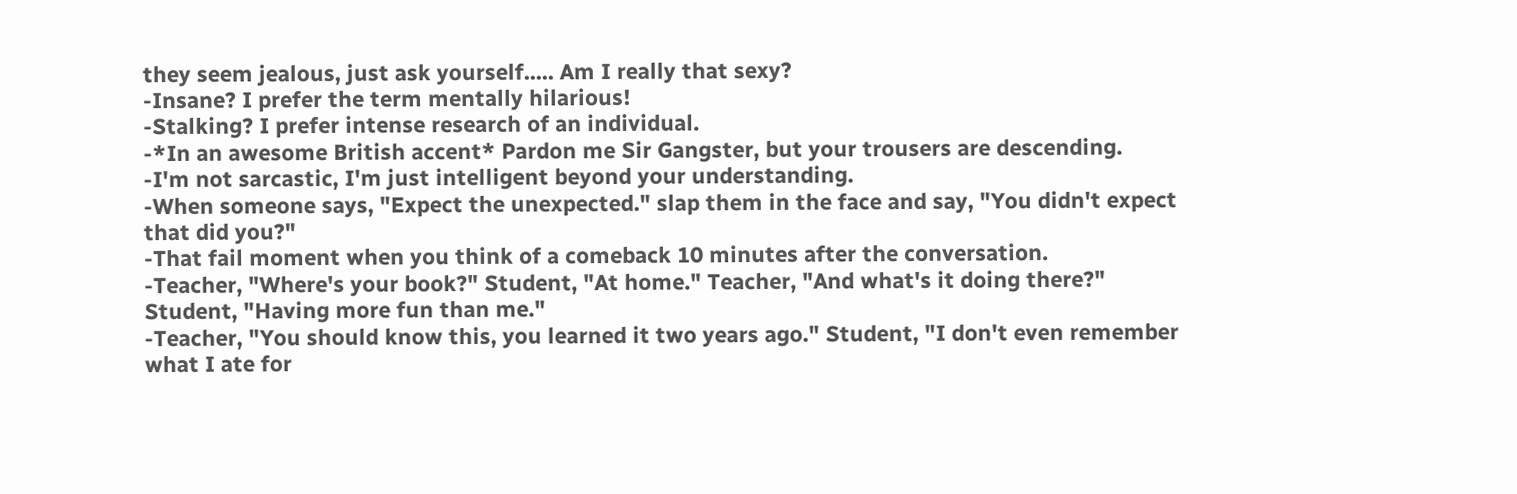they seem jealous, just ask yourself..... Am I really that sexy?
-Insane? I prefer the term mentally hilarious!
-Stalking? I prefer intense research of an individual.
-*In an awesome British accent* Pardon me Sir Gangster, but your trousers are descending.
-I'm not sarcastic, I'm just intelligent beyond your understanding.
-When someone says, "Expect the unexpected." slap them in the face and say, "You didn't expect that did you?"
-That fail moment when you think of a comeback 10 minutes after the conversation.
-Teacher, "Where's your book?" Student, "At home." Teacher, "And what's it doing there?" Student, "Having more fun than me."
-Teacher, "You should know this, you learned it two years ago." Student, "I don't even remember what I ate for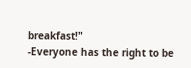breakfast!"
-Everyone has the right to be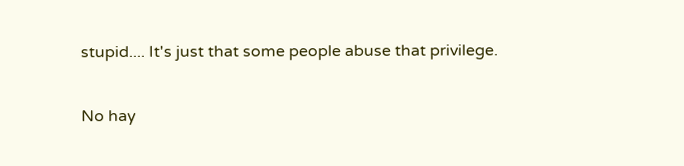stupid.... It's just that some people abuse that privilege.

No hay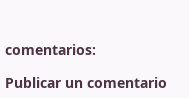comentarios:

Publicar un comentario